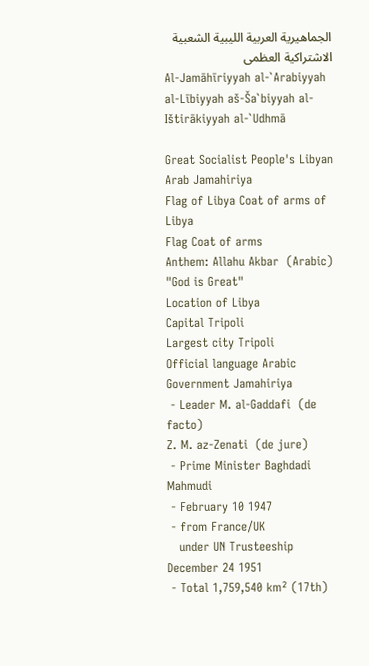الجماهيرية العربية الليبية الشعبية الاشتراكية العظمى
Al-Jamāhīriyyah al-`Arabiyyah al-Lībiyyah aš-Ša`biyyah al-Ištirākiyyah al-`Udhmā

Great Socialist People's Libyan Arab Jamahiriya
Flag of Libya Coat of arms of Libya
Flag Coat of arms
Anthem: Allahu Akbar  (Arabic)
"God is Great"
Location of Libya
Capital Tripoli
Largest city Tripoli
Official language Arabic
Government Jamahiriya
 - Leader M. al-Gaddafi  (de facto)
Z. M. az-Zenati  (de jure)
 - Prime Minister Baghdadi Mahmudi
 - February 10 1947
 - from France/UK
   under UN Trusteeship
December 24 1951
 - Total 1,759,540 km² (17th)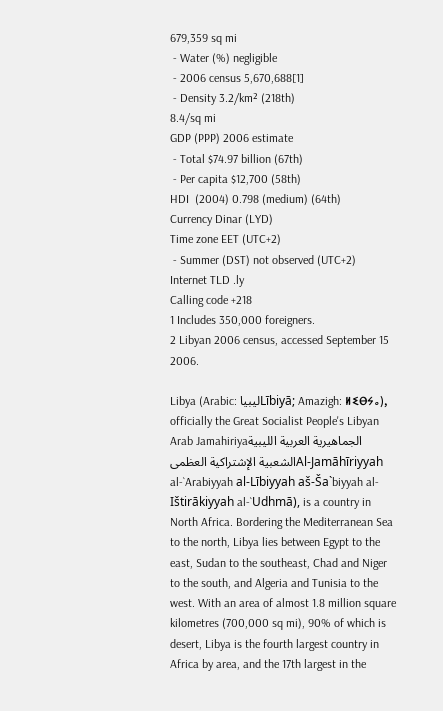679,359 sq mi
 - Water (%) negligible
 - 2006 census 5,670,688[1]
 - Density 3.2/km² (218th)
8.4/sq mi
GDP (PPP) 2006 estimate
 - Total $74.97 billion (67th)
 - Per capita $12,700 (58th)
HDI  (2004) 0.798 (medium) (64th)
Currency Dinar (LYD)
Time zone EET (UTC+2)
 - Summer (DST) not observed (UTC+2)
Internet TLD .ly
Calling code +218
1 Includes 350,000 foreigners.
2 Libyan 2006 census, accessed September 15 2006.

Libya (Arabic: ليبياLībiyā; Amazigh: ⵍⵉⴱⵢⴰ), officially the Great Socialist People's Libyan Arab Jamahiriyaالجماهيرية العربية الليبية الشعبية الإشتراكية العظمىAl-Jamāhīriyyah al-`Arabiyyah al-Lībiyyah aš-Ša`biyyah al-Ištirākiyyah al-`Udhmā), is a country in North Africa. Bordering the Mediterranean Sea to the north, Libya lies between Egypt to the east, Sudan to the southeast, Chad and Niger to the south, and Algeria and Tunisia to the west. With an area of almost 1.8 million square kilometres (700,000 sq mi), 90% of which is desert, Libya is the fourth largest country in Africa by area, and the 17th largest in the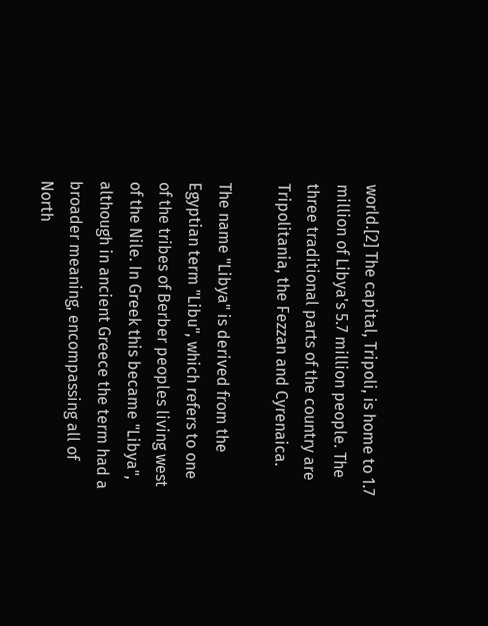world.[2] The capital, Tripoli, is home to 1.7 million of Libya's 5.7 million people. The three traditional parts of the country are Tripolitania, the Fezzan and Cyrenaica.

The name "Libya" is derived from the Egyptian term "Libu", which refers to one of the tribes of Berber peoples living west of the Nile. In Greek this became "Libya", although in ancient Greece the term had a broader meaning, encompassing all of North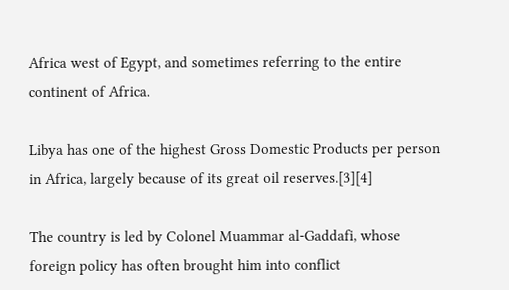Africa west of Egypt, and sometimes referring to the entire continent of Africa.

Libya has one of the highest Gross Domestic Products per person in Africa, largely because of its great oil reserves.[3][4]

The country is led by Colonel Muammar al-Gaddafi, whose foreign policy has often brought him into conflict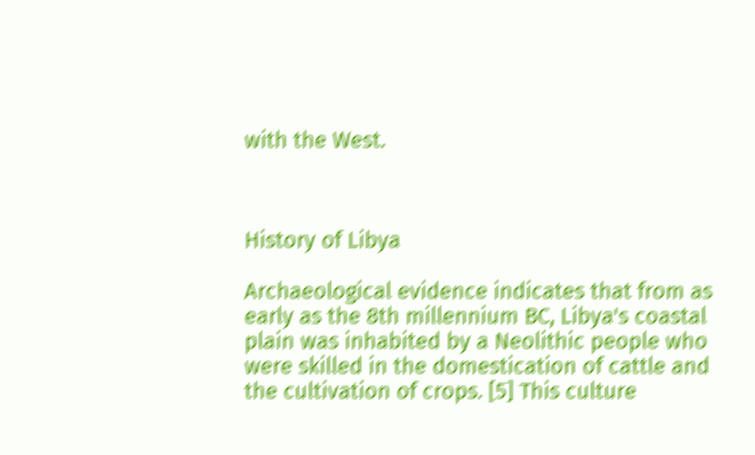with the West.



History of Libya

Archaeological evidence indicates that from as early as the 8th millennium BC, Libya's coastal plain was inhabited by a Neolithic people who were skilled in the domestication of cattle and the cultivation of crops. [5] This culture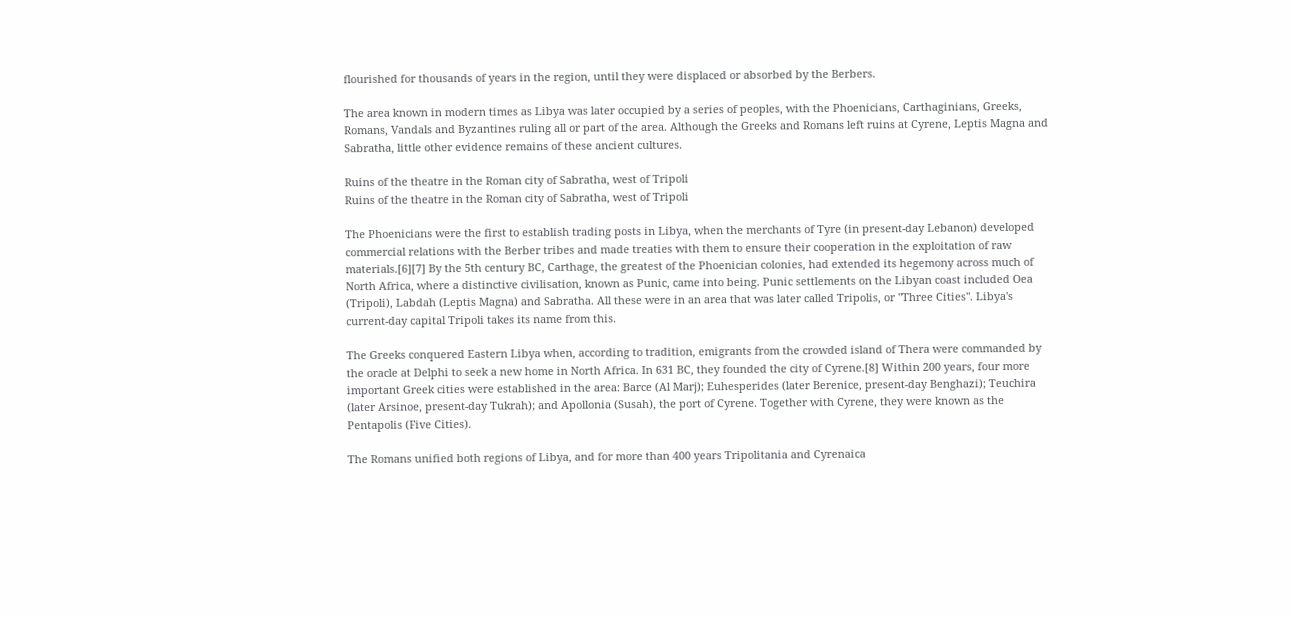flourished for thousands of years in the region, until they were displaced or absorbed by the Berbers.

The area known in modern times as Libya was later occupied by a series of peoples, with the Phoenicians, Carthaginians, Greeks, Romans, Vandals and Byzantines ruling all or part of the area. Although the Greeks and Romans left ruins at Cyrene, Leptis Magna and Sabratha, little other evidence remains of these ancient cultures.

Ruins of the theatre in the Roman city of Sabratha, west of Tripoli
Ruins of the theatre in the Roman city of Sabratha, west of Tripoli

The Phoenicians were the first to establish trading posts in Libya, when the merchants of Tyre (in present-day Lebanon) developed commercial relations with the Berber tribes and made treaties with them to ensure their cooperation in the exploitation of raw materials.[6][7] By the 5th century BC, Carthage, the greatest of the Phoenician colonies, had extended its hegemony across much of North Africa, where a distinctive civilisation, known as Punic, came into being. Punic settlements on the Libyan coast included Oea (Tripoli), Labdah (Leptis Magna) and Sabratha. All these were in an area that was later called Tripolis, or "Three Cities". Libya's current-day capital Tripoli takes its name from this.

The Greeks conquered Eastern Libya when, according to tradition, emigrants from the crowded island of Thera were commanded by the oracle at Delphi to seek a new home in North Africa. In 631 BC, they founded the city of Cyrene.[8] Within 200 years, four more important Greek cities were established in the area: Barce (Al Marj); Euhesperides (later Berenice, present-day Benghazi); Teuchira (later Arsinoe, present-day Tukrah); and Apollonia (Susah), the port of Cyrene. Together with Cyrene, they were known as the Pentapolis (Five Cities).

The Romans unified both regions of Libya, and for more than 400 years Tripolitania and Cyrenaica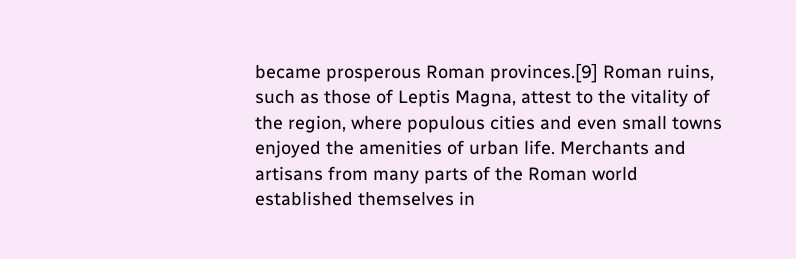became prosperous Roman provinces.[9] Roman ruins, such as those of Leptis Magna, attest to the vitality of the region, where populous cities and even small towns enjoyed the amenities of urban life. Merchants and artisans from many parts of the Roman world established themselves in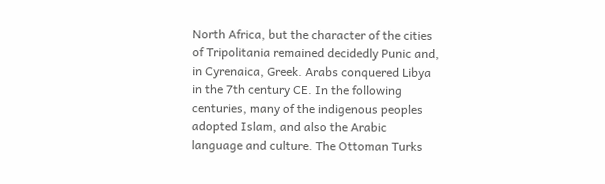North Africa, but the character of the cities of Tripolitania remained decidedly Punic and, in Cyrenaica, Greek. Arabs conquered Libya in the 7th century CE. In the following centuries, many of the indigenous peoples adopted Islam, and also the Arabic language and culture. The Ottoman Turks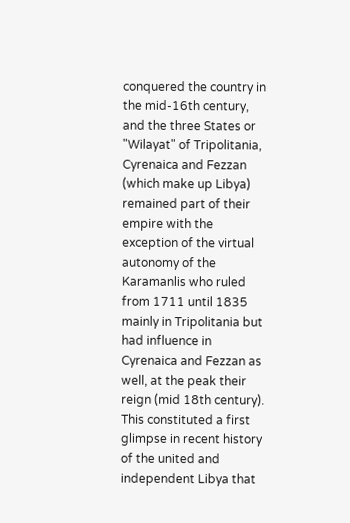conquered the country in the mid-16th century, and the three States or "Wilayat" of Tripolitania, Cyrenaica and Fezzan (which make up Libya) remained part of their empire with the exception of the virtual autonomy of the Karamanlis who ruled from 1711 until 1835 mainly in Tripolitania but had influence in Cyrenaica and Fezzan as well, at the peak their reign (mid 18th century). This constituted a first glimpse in recent history of the united and independent Libya that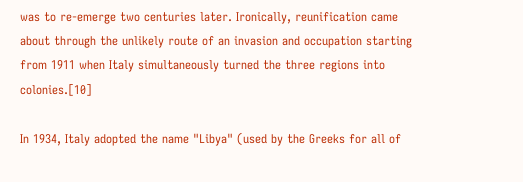was to re-emerge two centuries later. Ironically, reunification came about through the unlikely route of an invasion and occupation starting from 1911 when Italy simultaneously turned the three regions into colonies.[10]

In 1934, Italy adopted the name "Libya" (used by the Greeks for all of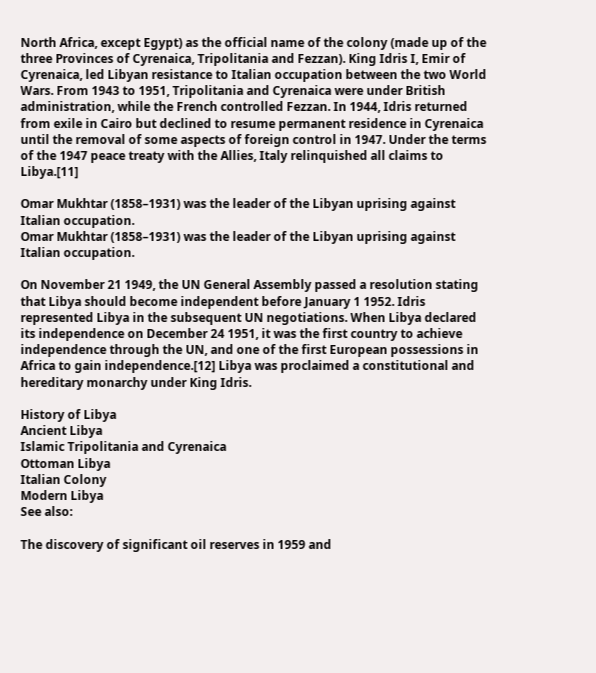North Africa, except Egypt) as the official name of the colony (made up of the three Provinces of Cyrenaica, Tripolitania and Fezzan). King Idris I, Emir of Cyrenaica, led Libyan resistance to Italian occupation between the two World Wars. From 1943 to 1951, Tripolitania and Cyrenaica were under British administration, while the French controlled Fezzan. In 1944, Idris returned from exile in Cairo but declined to resume permanent residence in Cyrenaica until the removal of some aspects of foreign control in 1947. Under the terms of the 1947 peace treaty with the Allies, Italy relinquished all claims to Libya.[11]

Omar Mukhtar (1858–1931) was the leader of the Libyan uprising against Italian occupation.
Omar Mukhtar (1858–1931) was the leader of the Libyan uprising against Italian occupation.

On November 21 1949, the UN General Assembly passed a resolution stating that Libya should become independent before January 1 1952. Idris represented Libya in the subsequent UN negotiations. When Libya declared its independence on December 24 1951, it was the first country to achieve independence through the UN, and one of the first European possessions in Africa to gain independence.[12] Libya was proclaimed a constitutional and hereditary monarchy under King Idris.

History of Libya
Ancient Libya
Islamic Tripolitania and Cyrenaica
Ottoman Libya
Italian Colony
Modern Libya
See also:

The discovery of significant oil reserves in 1959 and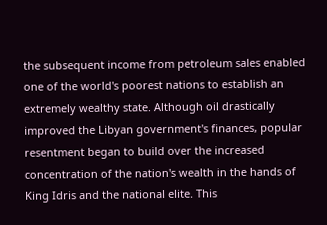the subsequent income from petroleum sales enabled one of the world's poorest nations to establish an extremely wealthy state. Although oil drastically improved the Libyan government's finances, popular resentment began to build over the increased concentration of the nation's wealth in the hands of King Idris and the national elite. This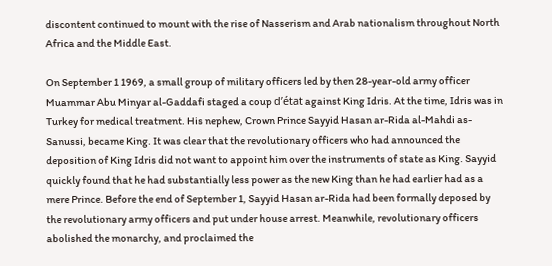discontent continued to mount with the rise of Nasserism and Arab nationalism throughout North Africa and the Middle East.

On September 1 1969, a small group of military officers led by then 28-year-old army officer Muammar Abu Minyar al-Gaddafi staged a coup d’état against King Idris. At the time, Idris was in Turkey for medical treatment. His nephew, Crown Prince Sayyid Hasan ar-Rida al-Mahdi as-Sanussi, became King. It was clear that the revolutionary officers who had announced the deposition of King Idris did not want to appoint him over the instruments of state as King. Sayyid quickly found that he had substantially less power as the new King than he had earlier had as a mere Prince. Before the end of September 1, Sayyid Hasan ar-Rida had been formally deposed by the revolutionary army officers and put under house arrest. Meanwhile, revolutionary officers abolished the monarchy, and proclaimed the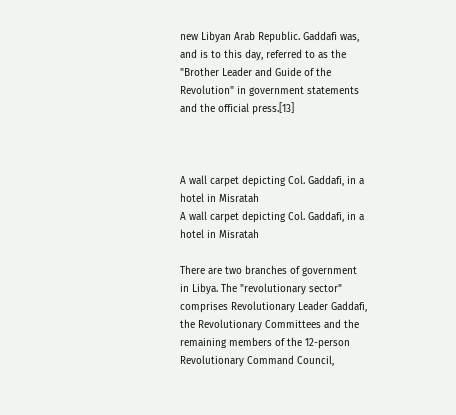new Libyan Arab Republic. Gaddafi was, and is to this day, referred to as the "Brother Leader and Guide of the Revolution" in government statements and the official press.[13]



A wall carpet depicting Col. Gaddafi, in a hotel in Misratah
A wall carpet depicting Col. Gaddafi, in a hotel in Misratah

There are two branches of government in Libya. The "revolutionary sector" comprises Revolutionary Leader Gaddafi, the Revolutionary Committees and the remaining members of the 12-person Revolutionary Command Council,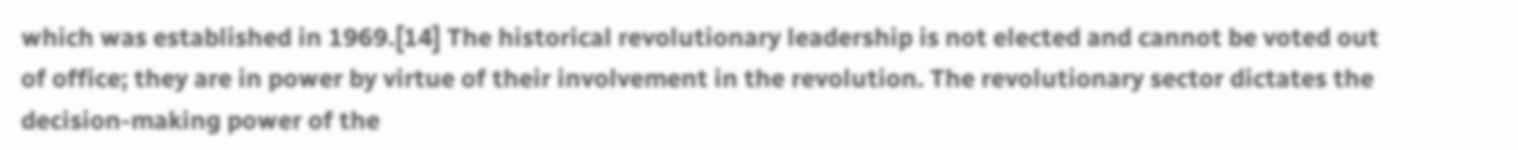which was established in 1969.[14] The historical revolutionary leadership is not elected and cannot be voted out of office; they are in power by virtue of their involvement in the revolution. The revolutionary sector dictates the decision-making power of the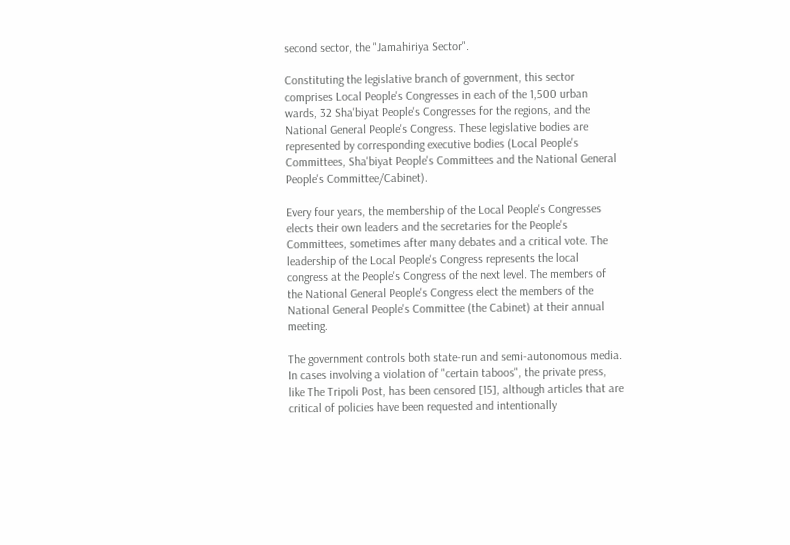second sector, the "Jamahiriya Sector".

Constituting the legislative branch of government, this sector comprises Local People's Congresses in each of the 1,500 urban wards, 32 Sha'biyat People's Congresses for the regions, and the National General People's Congress. These legislative bodies are represented by corresponding executive bodies (Local People's Committees, Sha'biyat People's Committees and the National General People's Committee/Cabinet).

Every four years, the membership of the Local People's Congresses elects their own leaders and the secretaries for the People's Committees, sometimes after many debates and a critical vote. The leadership of the Local People's Congress represents the local congress at the People's Congress of the next level. The members of the National General People's Congress elect the members of the National General People's Committee (the Cabinet) at their annual meeting.

The government controls both state-run and semi-autonomous media. In cases involving a violation of "certain taboos", the private press, like The Tripoli Post, has been censored [15], although articles that are critical of policies have been requested and intentionally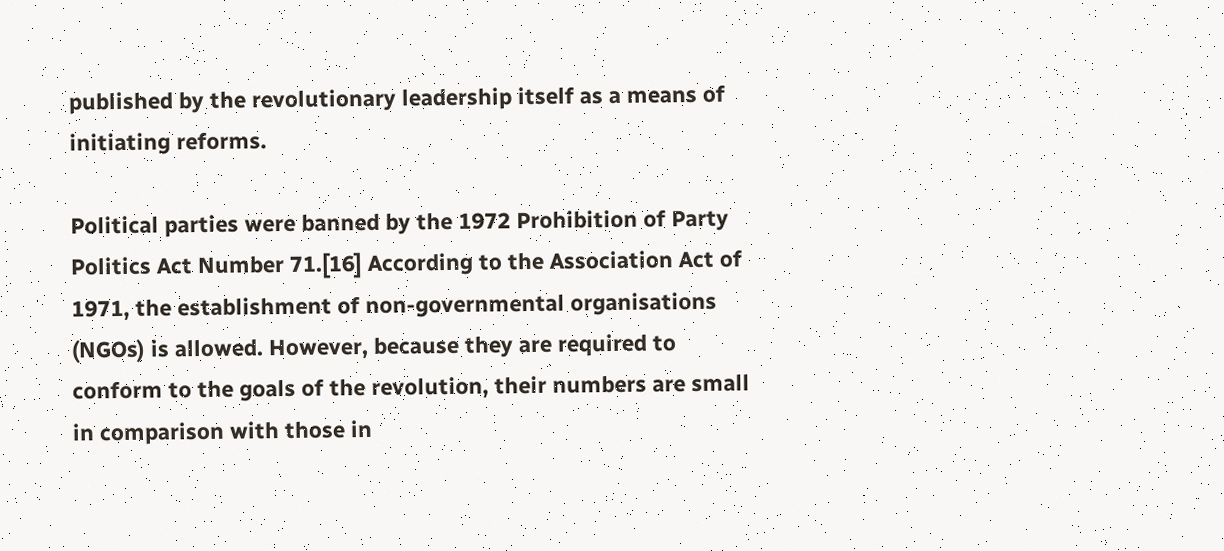published by the revolutionary leadership itself as a means of initiating reforms.

Political parties were banned by the 1972 Prohibition of Party Politics Act Number 71.[16] According to the Association Act of 1971, the establishment of non-governmental organisations (NGOs) is allowed. However, because they are required to conform to the goals of the revolution, their numbers are small in comparison with those in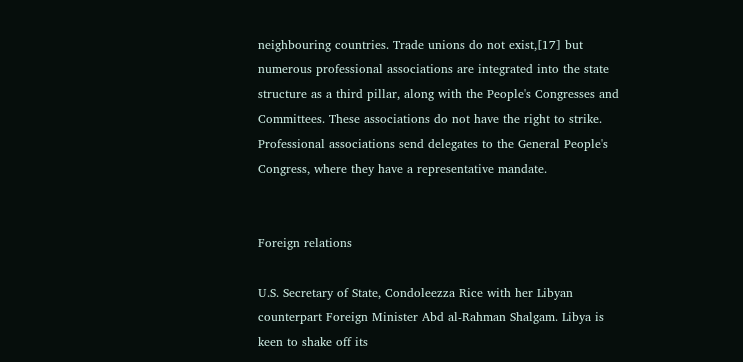neighbouring countries. Trade unions do not exist,[17] but numerous professional associations are integrated into the state structure as a third pillar, along with the People's Congresses and Committees. These associations do not have the right to strike. Professional associations send delegates to the General People's Congress, where they have a representative mandate.


Foreign relations

U.S. Secretary of State, Condoleezza Rice with her Libyan counterpart Foreign Minister Abd al-Rahman Shalgam. Libya is keen to shake off its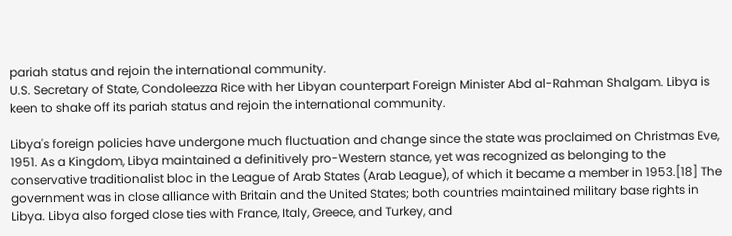pariah status and rejoin the international community.
U.S. Secretary of State, Condoleezza Rice with her Libyan counterpart Foreign Minister Abd al-Rahman Shalgam. Libya is keen to shake off its pariah status and rejoin the international community.

Libya's foreign policies have undergone much fluctuation and change since the state was proclaimed on Christmas Eve, 1951. As a Kingdom, Libya maintained a definitively pro-Western stance, yet was recognized as belonging to the conservative traditionalist bloc in the League of Arab States (Arab League), of which it became a member in 1953.[18] The government was in close alliance with Britain and the United States; both countries maintained military base rights in Libya. Libya also forged close ties with France, Italy, Greece, and Turkey, and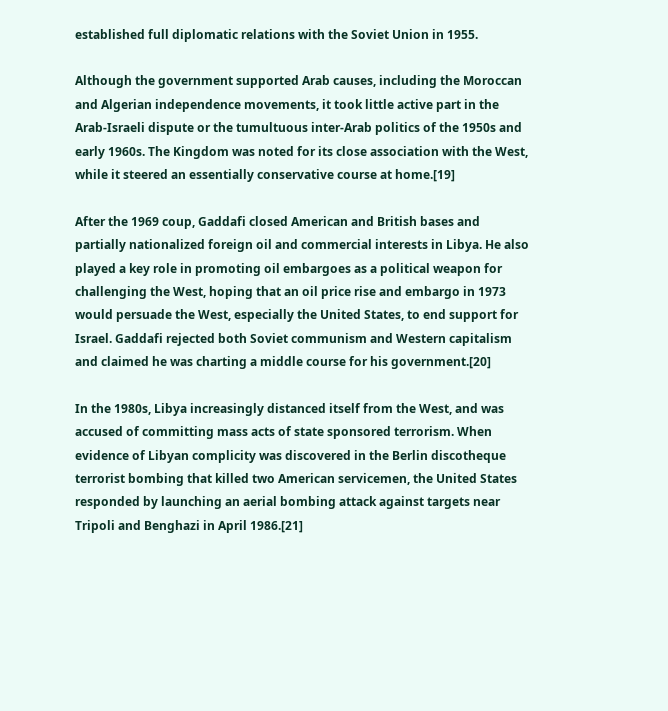established full diplomatic relations with the Soviet Union in 1955.

Although the government supported Arab causes, including the Moroccan and Algerian independence movements, it took little active part in the Arab-Israeli dispute or the tumultuous inter-Arab politics of the 1950s and early 1960s. The Kingdom was noted for its close association with the West, while it steered an essentially conservative course at home.[19]

After the 1969 coup, Gaddafi closed American and British bases and partially nationalized foreign oil and commercial interests in Libya. He also played a key role in promoting oil embargoes as a political weapon for challenging the West, hoping that an oil price rise and embargo in 1973 would persuade the West, especially the United States, to end support for Israel. Gaddafi rejected both Soviet communism and Western capitalism and claimed he was charting a middle course for his government.[20]

In the 1980s, Libya increasingly distanced itself from the West, and was accused of committing mass acts of state sponsored terrorism. When evidence of Libyan complicity was discovered in the Berlin discotheque terrorist bombing that killed two American servicemen, the United States responded by launching an aerial bombing attack against targets near Tripoli and Benghazi in April 1986.[21]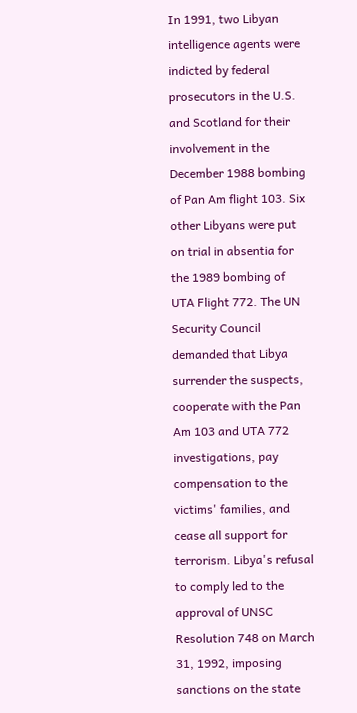In 1991, two Libyan intelligence agents were indicted by federal prosecutors in the U.S. and Scotland for their involvement in the December 1988 bombing of Pan Am flight 103. Six other Libyans were put on trial in absentia for the 1989 bombing of UTA Flight 772. The UN Security Council demanded that Libya surrender the suspects, cooperate with the Pan Am 103 and UTA 772 investigations, pay compensation to the victims' families, and cease all support for terrorism. Libya's refusal to comply led to the approval of UNSC Resolution 748 on March 31, 1992, imposing sanctions on the state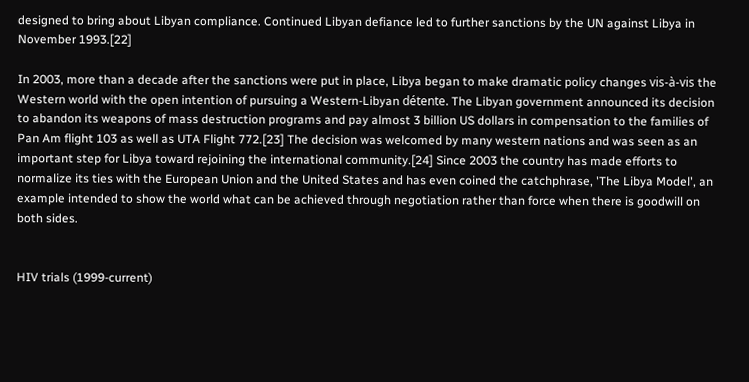designed to bring about Libyan compliance. Continued Libyan defiance led to further sanctions by the UN against Libya in November 1993.[22]

In 2003, more than a decade after the sanctions were put in place, Libya began to make dramatic policy changes vis-à-vis the Western world with the open intention of pursuing a Western-Libyan détente. The Libyan government announced its decision to abandon its weapons of mass destruction programs and pay almost 3 billion US dollars in compensation to the families of Pan Am flight 103 as well as UTA Flight 772.[23] The decision was welcomed by many western nations and was seen as an important step for Libya toward rejoining the international community.[24] Since 2003 the country has made efforts to normalize its ties with the European Union and the United States and has even coined the catchphrase, 'The Libya Model', an example intended to show the world what can be achieved through negotiation rather than force when there is goodwill on both sides.


HIV trials (1999-current)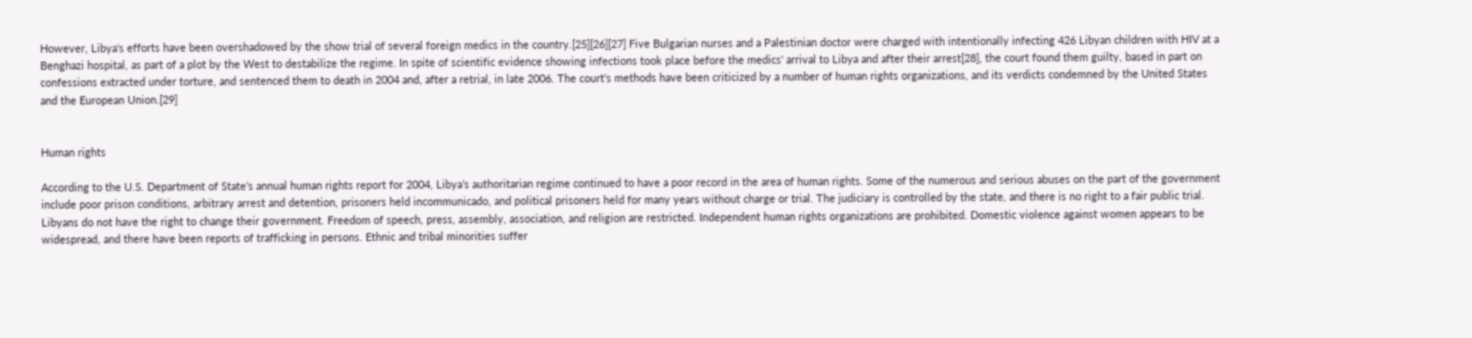However, Libya's efforts have been overshadowed by the show trial of several foreign medics in the country.[25][26][27] Five Bulgarian nurses and a Palestinian doctor were charged with intentionally infecting 426 Libyan children with HIV at a Benghazi hospital, as part of a plot by the West to destabilize the regime. In spite of scientific evidence showing infections took place before the medics' arrival to Libya and after their arrest[28], the court found them guilty, based in part on confessions extracted under torture, and sentenced them to death in 2004 and, after a retrial, in late 2006. The court's methods have been criticized by a number of human rights organizations, and its verdicts condemned by the United States and the European Union.[29]


Human rights

According to the U.S. Department of State’s annual human rights report for 2004, Libya’s authoritarian regime continued to have a poor record in the area of human rights. Some of the numerous and serious abuses on the part of the government include poor prison conditions, arbitrary arrest and detention, prisoners held incommunicado, and political prisoners held for many years without charge or trial. The judiciary is controlled by the state, and there is no right to a fair public trial. Libyans do not have the right to change their government. Freedom of speech, press, assembly, association, and religion are restricted. Independent human rights organizations are prohibited. Domestic violence against women appears to be widespread, and there have been reports of trafficking in persons. Ethnic and tribal minorities suffer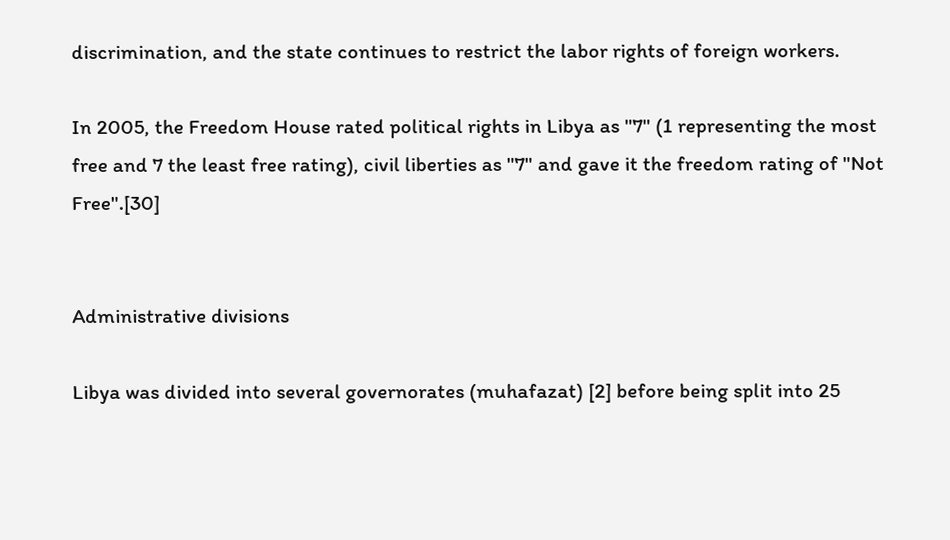discrimination, and the state continues to restrict the labor rights of foreign workers.

In 2005, the Freedom House rated political rights in Libya as "7" (1 representing the most free and 7 the least free rating), civil liberties as "7" and gave it the freedom rating of "Not Free".[30]


Administrative divisions

Libya was divided into several governorates (muhafazat) [2] before being split into 25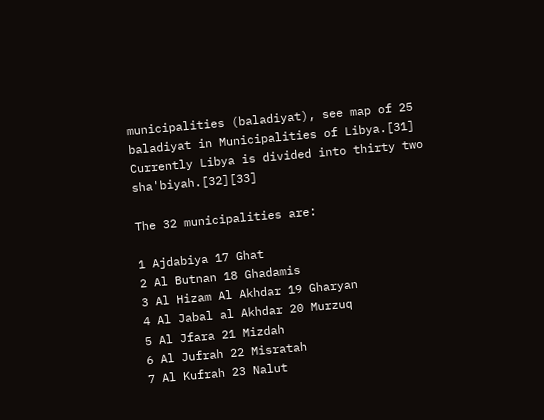municipalities (baladiyat), see map of 25 baladiyat in Municipalities of Libya.[31] Currently Libya is divided into thirty two sha'biyah.[32][33]

The 32 municipalities are:

1 Ajdabiya 17 Ghat
2 Al Butnan 18 Ghadamis
3 Al Hizam Al Akhdar 19 Gharyan
4 Al Jabal al Akhdar 20 Murzuq
5 Al Jfara 21 Mizdah
6 Al Jufrah 22 Misratah
7 Al Kufrah 23 Nalut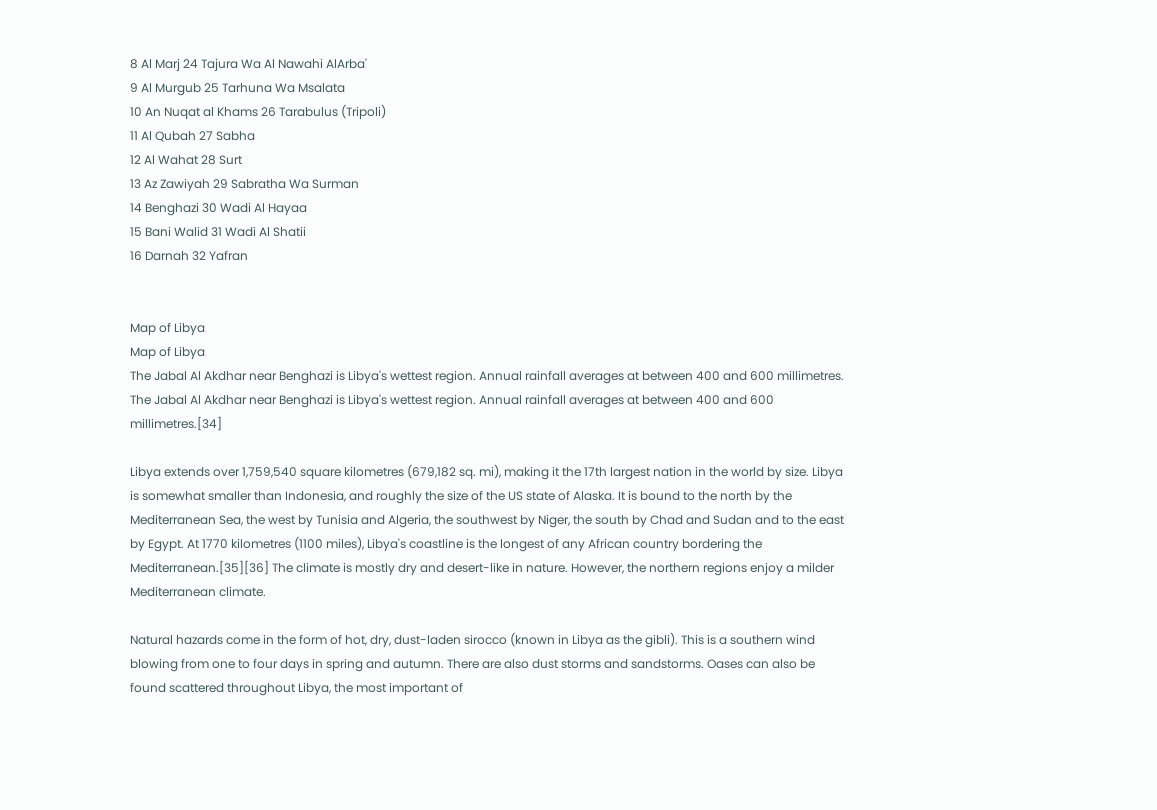8 Al Marj 24 Tajura Wa Al Nawahi AlArba'
9 Al Murgub 25 Tarhuna Wa Msalata
10 An Nuqat al Khams 26 Tarabulus (Tripoli)
11 Al Qubah 27 Sabha
12 Al Wahat 28 Surt
13 Az Zawiyah 29 Sabratha Wa Surman
14 Benghazi 30 Wadi Al Hayaa
15 Bani Walid 31 Wadi Al Shatii
16 Darnah 32 Yafran


Map of Libya
Map of Libya
The Jabal Al Akdhar near Benghazi is Libya's wettest region. Annual rainfall averages at between 400 and 600 millimetres.
The Jabal Al Akdhar near Benghazi is Libya's wettest region. Annual rainfall averages at between 400 and 600 millimetres.[34]

Libya extends over 1,759,540 square kilometres (679,182 sq. mi), making it the 17th largest nation in the world by size. Libya is somewhat smaller than Indonesia, and roughly the size of the US state of Alaska. It is bound to the north by the Mediterranean Sea, the west by Tunisia and Algeria, the southwest by Niger, the south by Chad and Sudan and to the east by Egypt. At 1770 kilometres (1100 miles), Libya's coastline is the longest of any African country bordering the Mediterranean.[35][36] The climate is mostly dry and desert-like in nature. However, the northern regions enjoy a milder Mediterranean climate.

Natural hazards come in the form of hot, dry, dust-laden sirocco (known in Libya as the gibli). This is a southern wind blowing from one to four days in spring and autumn. There are also dust storms and sandstorms. Oases can also be found scattered throughout Libya, the most important of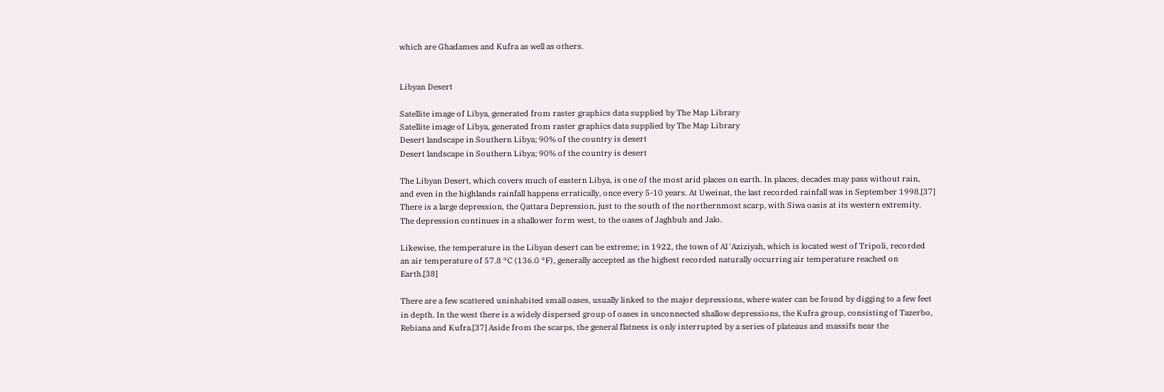which are Ghadames and Kufra as well as others.


Libyan Desert

Satellite image of Libya, generated from raster graphics data supplied by The Map Library
Satellite image of Libya, generated from raster graphics data supplied by The Map Library
Desert landscape in Southern Libya; 90% of the country is desert
Desert landscape in Southern Libya; 90% of the country is desert

The Libyan Desert, which covers much of eastern Libya, is one of the most arid places on earth. In places, decades may pass without rain, and even in the highlands rainfall happens erratically, once every 5-10 years. At Uweinat, the last recorded rainfall was in September 1998.[37] There is a large depression, the Qattara Depression, just to the south of the northernmost scarp, with Siwa oasis at its western extremity. The depression continues in a shallower form west, to the oases of Jaghbub and Jalo.

Likewise, the temperature in the Libyan desert can be extreme; in 1922, the town of Al 'Aziziyah, which is located west of Tripoli, recorded an air temperature of 57.8 °C (136.0 °F), generally accepted as the highest recorded naturally occurring air temperature reached on Earth.[38]

There are a few scattered uninhabited small oases, usually linked to the major depressions, where water can be found by digging to a few feet in depth. In the west there is a widely dispersed group of oases in unconnected shallow depressions, the Kufra group, consisting of Tazerbo, Rebiana and Kufra.[37] Aside from the scarps, the general flatness is only interrupted by a series of plateaus and massifs near the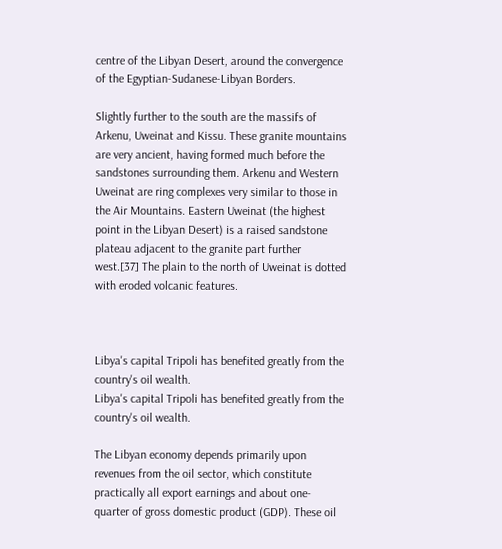centre of the Libyan Desert, around the convergence of the Egyptian-Sudanese-Libyan Borders.

Slightly further to the south are the massifs of Arkenu, Uweinat and Kissu. These granite mountains are very ancient, having formed much before the sandstones surrounding them. Arkenu and Western Uweinat are ring complexes very similar to those in the Air Mountains. Eastern Uweinat (the highest point in the Libyan Desert) is a raised sandstone plateau adjacent to the granite part further west.[37] The plain to the north of Uweinat is dotted with eroded volcanic features.



Libya's capital Tripoli has benefited greatly from the country's oil wealth.
Libya's capital Tripoli has benefited greatly from the country's oil wealth.

The Libyan economy depends primarily upon revenues from the oil sector, which constitute practically all export earnings and about one-quarter of gross domestic product (GDP). These oil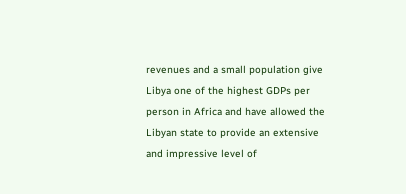revenues and a small population give Libya one of the highest GDPs per person in Africa and have allowed the Libyan state to provide an extensive and impressive level of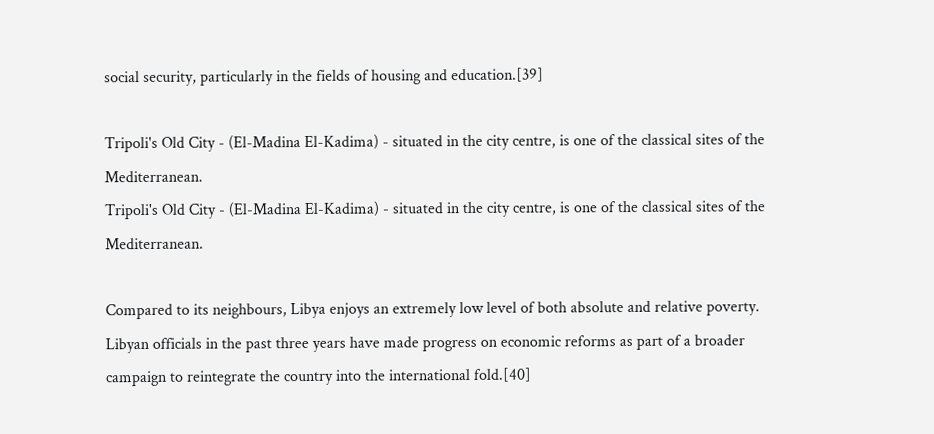social security, particularly in the fields of housing and education.[39]

Tripoli's Old City - (El-Madina El-Kadima) - situated in the city centre, is one of the classical sites of the Mediterranean.
Tripoli's Old City - (El-Madina El-Kadima) - situated in the city centre, is one of the classical sites of the Mediterranean.

Compared to its neighbours, Libya enjoys an extremely low level of both absolute and relative poverty. Libyan officials in the past three years have made progress on economic reforms as part of a broader campaign to reintegrate the country into the international fold.[40]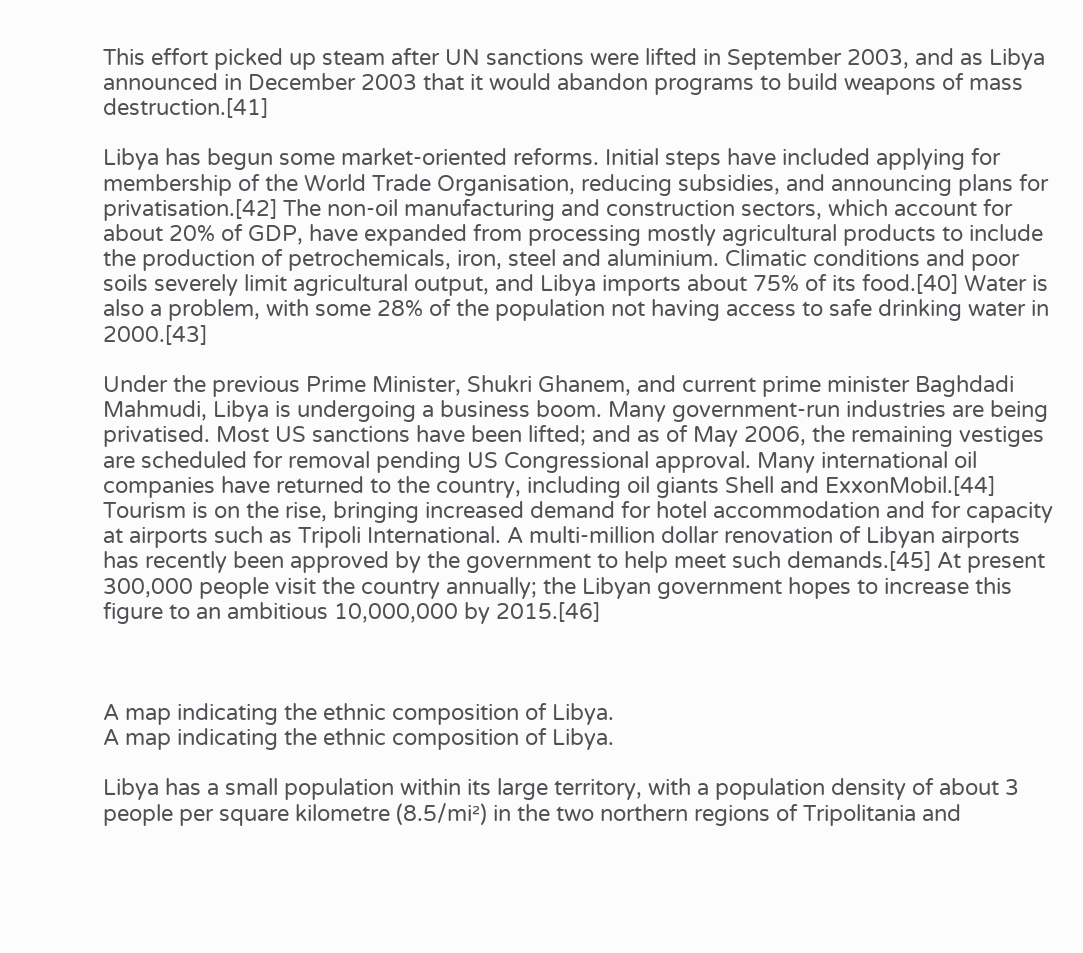This effort picked up steam after UN sanctions were lifted in September 2003, and as Libya announced in December 2003 that it would abandon programs to build weapons of mass destruction.[41]

Libya has begun some market-oriented reforms. Initial steps have included applying for membership of the World Trade Organisation, reducing subsidies, and announcing plans for privatisation.[42] The non-oil manufacturing and construction sectors, which account for about 20% of GDP, have expanded from processing mostly agricultural products to include the production of petrochemicals, iron, steel and aluminium. Climatic conditions and poor soils severely limit agricultural output, and Libya imports about 75% of its food.[40] Water is also a problem, with some 28% of the population not having access to safe drinking water in 2000.[43]

Under the previous Prime Minister, Shukri Ghanem, and current prime minister Baghdadi Mahmudi, Libya is undergoing a business boom. Many government-run industries are being privatised. Most US sanctions have been lifted; and as of May 2006, the remaining vestiges are scheduled for removal pending US Congressional approval. Many international oil companies have returned to the country, including oil giants Shell and ExxonMobil.[44] Tourism is on the rise, bringing increased demand for hotel accommodation and for capacity at airports such as Tripoli International. A multi-million dollar renovation of Libyan airports has recently been approved by the government to help meet such demands.[45] At present 300,000 people visit the country annually; the Libyan government hopes to increase this figure to an ambitious 10,000,000 by 2015.[46]



A map indicating the ethnic composition of Libya.
A map indicating the ethnic composition of Libya.

Libya has a small population within its large territory, with a population density of about 3 people per square kilometre (8.5/mi²) in the two northern regions of Tripolitania and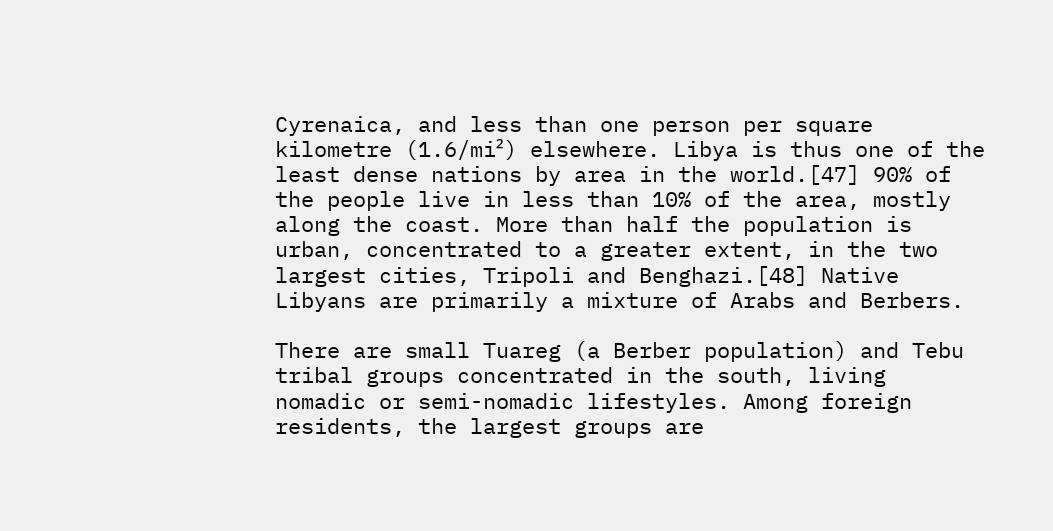Cyrenaica, and less than one person per square kilometre (1.6/mi²) elsewhere. Libya is thus one of the least dense nations by area in the world.[47] 90% of the people live in less than 10% of the area, mostly along the coast. More than half the population is urban, concentrated to a greater extent, in the two largest cities, Tripoli and Benghazi.[48] Native Libyans are primarily a mixture of Arabs and Berbers.

There are small Tuareg (a Berber population) and Tebu tribal groups concentrated in the south, living nomadic or semi-nomadic lifestyles. Among foreign residents, the largest groups are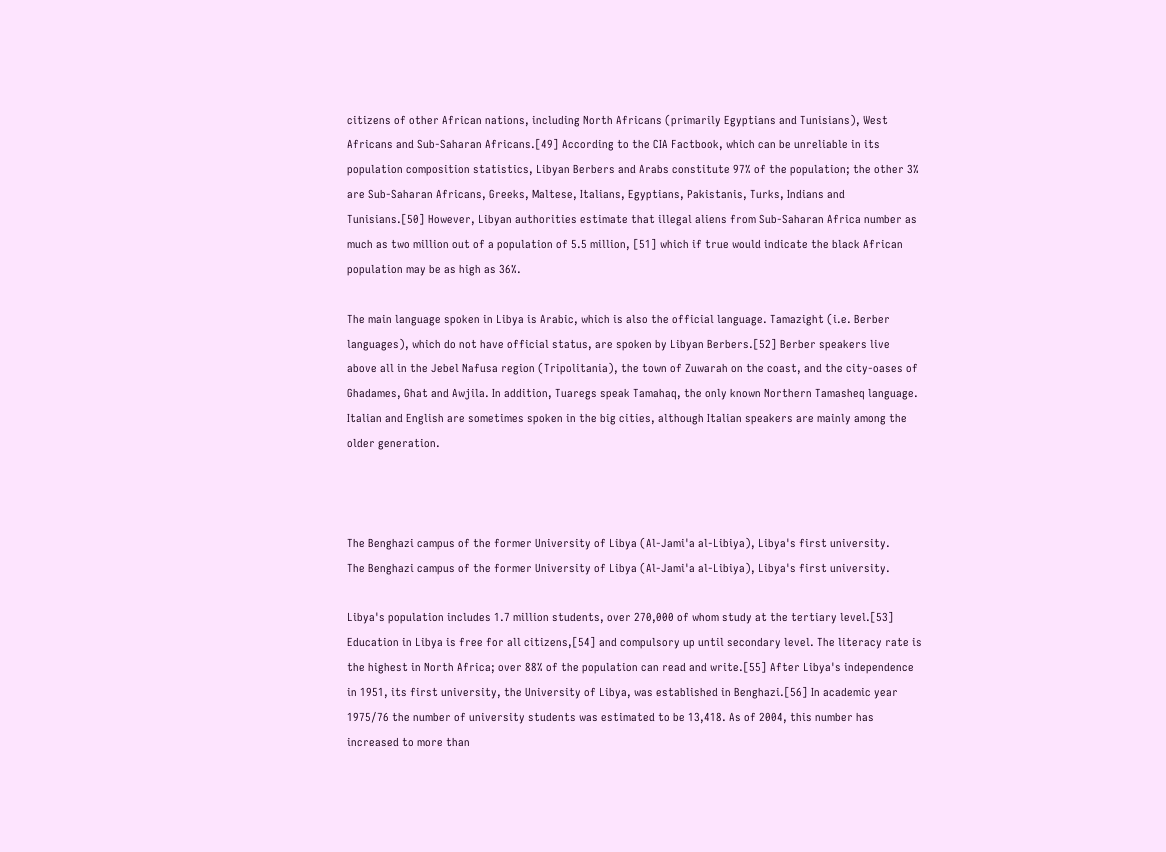citizens of other African nations, including North Africans (primarily Egyptians and Tunisians), West Africans and Sub-Saharan Africans.[49] According to the CIA Factbook, which can be unreliable in its population composition statistics, Libyan Berbers and Arabs constitute 97% of the population; the other 3% are Sub-Saharan Africans, Greeks, Maltese, Italians, Egyptians, Pakistanis, Turks, Indians and Tunisians.[50] However, Libyan authorities estimate that illegal aliens from Sub-Saharan Africa number as much as two million out of a population of 5.5 million, [51] which if true would indicate the black African population may be as high as 36%.

The main language spoken in Libya is Arabic, which is also the official language. Tamazight (i.e. Berber languages), which do not have official status, are spoken by Libyan Berbers.[52] Berber speakers live above all in the Jebel Nafusa region (Tripolitania), the town of Zuwarah on the coast, and the city-oases of Ghadames, Ghat and Awjila. In addition, Tuaregs speak Tamahaq, the only known Northern Tamasheq language. Italian and English are sometimes spoken in the big cities, although Italian speakers are mainly among the older generation.



The Benghazi campus of the former University of Libya (Al-Jami'a al-Libiya), Libya's first university.
The Benghazi campus of the former University of Libya (Al-Jami'a al-Libiya), Libya's first university.

Libya's population includes 1.7 million students, over 270,000 of whom study at the tertiary level.[53] Education in Libya is free for all citizens,[54] and compulsory up until secondary level. The literacy rate is the highest in North Africa; over 88% of the population can read and write.[55] After Libya's independence in 1951, its first university, the University of Libya, was established in Benghazi.[56] In academic year 1975/76 the number of university students was estimated to be 13,418. As of 2004, this number has increased to more than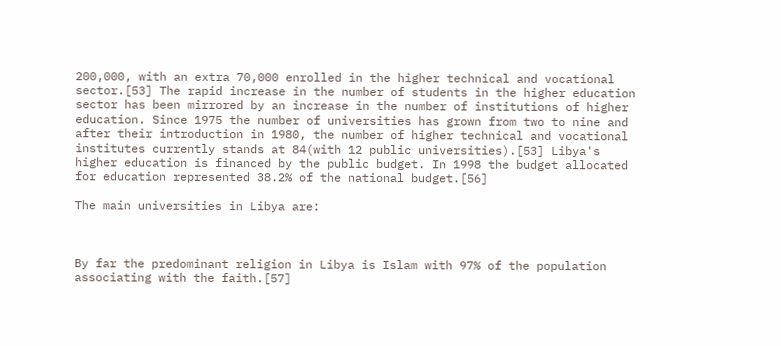200,000, with an extra 70,000 enrolled in the higher technical and vocational sector.[53] The rapid increase in the number of students in the higher education sector has been mirrored by an increase in the number of institutions of higher education. Since 1975 the number of universities has grown from two to nine and after their introduction in 1980, the number of higher technical and vocational institutes currently stands at 84(with 12 public universities).[53] Libya's higher education is financed by the public budget. In 1998 the budget allocated for education represented 38.2% of the national budget.[56]

The main universities in Libya are:



By far the predominant religion in Libya is Islam with 97% of the population associating with the faith.[57]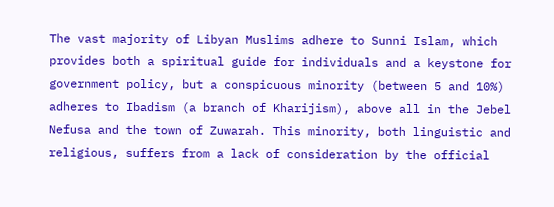The vast majority of Libyan Muslims adhere to Sunni Islam, which provides both a spiritual guide for individuals and a keystone for government policy, but a conspicuous minority (between 5 and 10%) adheres to Ibadism (a branch of Kharijism), above all in the Jebel Nefusa and the town of Zuwarah. This minority, both linguistic and religious, suffers from a lack of consideration by the official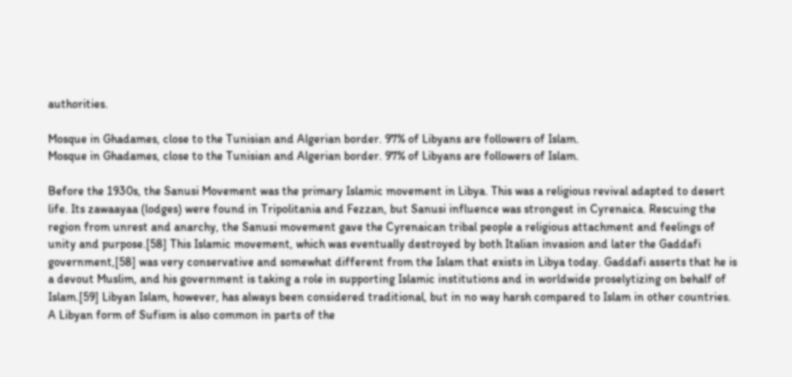authorities.

Mosque in Ghadames, close to the Tunisian and Algerian border. 97% of Libyans are followers of Islam.
Mosque in Ghadames, close to the Tunisian and Algerian border. 97% of Libyans are followers of Islam.

Before the 1930s, the Sanusi Movement was the primary Islamic movement in Libya. This was a religious revival adapted to desert life. Its zawaayaa (lodges) were found in Tripolitania and Fezzan, but Sanusi influence was strongest in Cyrenaica. Rescuing the region from unrest and anarchy, the Sanusi movement gave the Cyrenaican tribal people a religious attachment and feelings of unity and purpose.[58] This Islamic movement, which was eventually destroyed by both Italian invasion and later the Gaddafi government,[58] was very conservative and somewhat different from the Islam that exists in Libya today. Gaddafi asserts that he is a devout Muslim, and his government is taking a role in supporting Islamic institutions and in worldwide proselytizing on behalf of Islam.[59] Libyan Islam, however, has always been considered traditional, but in no way harsh compared to Islam in other countries. A Libyan form of Sufism is also common in parts of the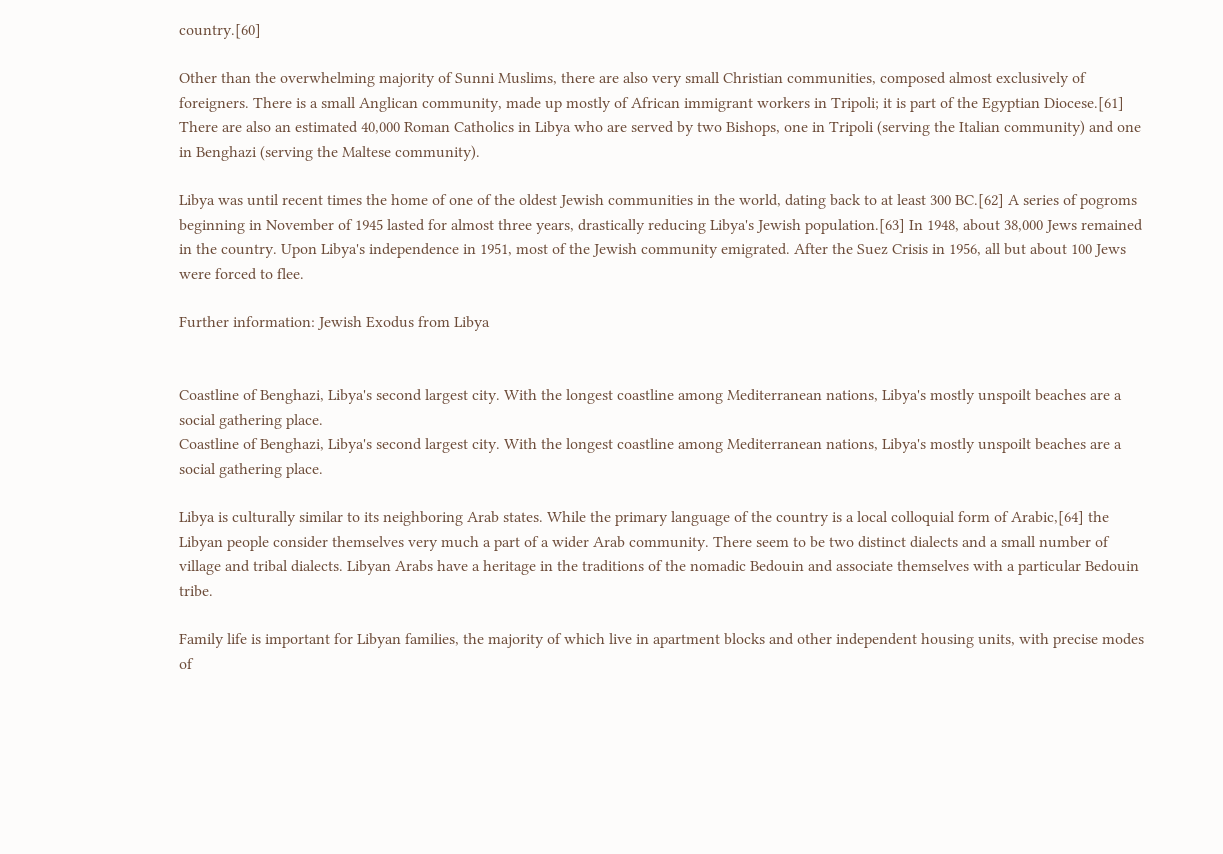country.[60]

Other than the overwhelming majority of Sunni Muslims, there are also very small Christian communities, composed almost exclusively of foreigners. There is a small Anglican community, made up mostly of African immigrant workers in Tripoli; it is part of the Egyptian Diocese.[61] There are also an estimated 40,000 Roman Catholics in Libya who are served by two Bishops, one in Tripoli (serving the Italian community) and one in Benghazi (serving the Maltese community).

Libya was until recent times the home of one of the oldest Jewish communities in the world, dating back to at least 300 BC.[62] A series of pogroms beginning in November of 1945 lasted for almost three years, drastically reducing Libya's Jewish population.[63] In 1948, about 38,000 Jews remained in the country. Upon Libya's independence in 1951, most of the Jewish community emigrated. After the Suez Crisis in 1956, all but about 100 Jews were forced to flee.

Further information: Jewish Exodus from Libya


Coastline of Benghazi, Libya's second largest city. With the longest coastline among Mediterranean nations, Libya's mostly unspoilt beaches are a social gathering place.
Coastline of Benghazi, Libya's second largest city. With the longest coastline among Mediterranean nations, Libya's mostly unspoilt beaches are a social gathering place.

Libya is culturally similar to its neighboring Arab states. While the primary language of the country is a local colloquial form of Arabic,[64] the Libyan people consider themselves very much a part of a wider Arab community. There seem to be two distinct dialects and a small number of village and tribal dialects. Libyan Arabs have a heritage in the traditions of the nomadic Bedouin and associate themselves with a particular Bedouin tribe.

Family life is important for Libyan families, the majority of which live in apartment blocks and other independent housing units, with precise modes of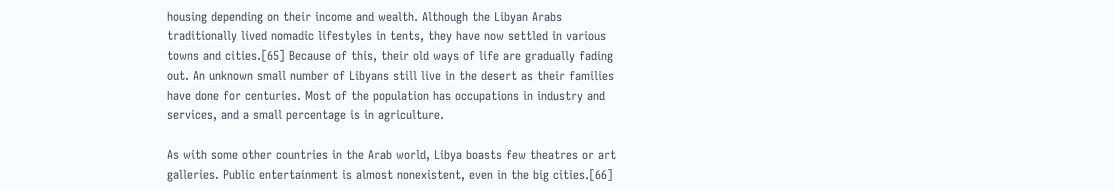housing depending on their income and wealth. Although the Libyan Arabs traditionally lived nomadic lifestyles in tents, they have now settled in various towns and cities.[65] Because of this, their old ways of life are gradually fading out. An unknown small number of Libyans still live in the desert as their families have done for centuries. Most of the population has occupations in industry and services, and a small percentage is in agriculture.

As with some other countries in the Arab world, Libya boasts few theatres or art galleries. Public entertainment is almost nonexistent, even in the big cities.[66]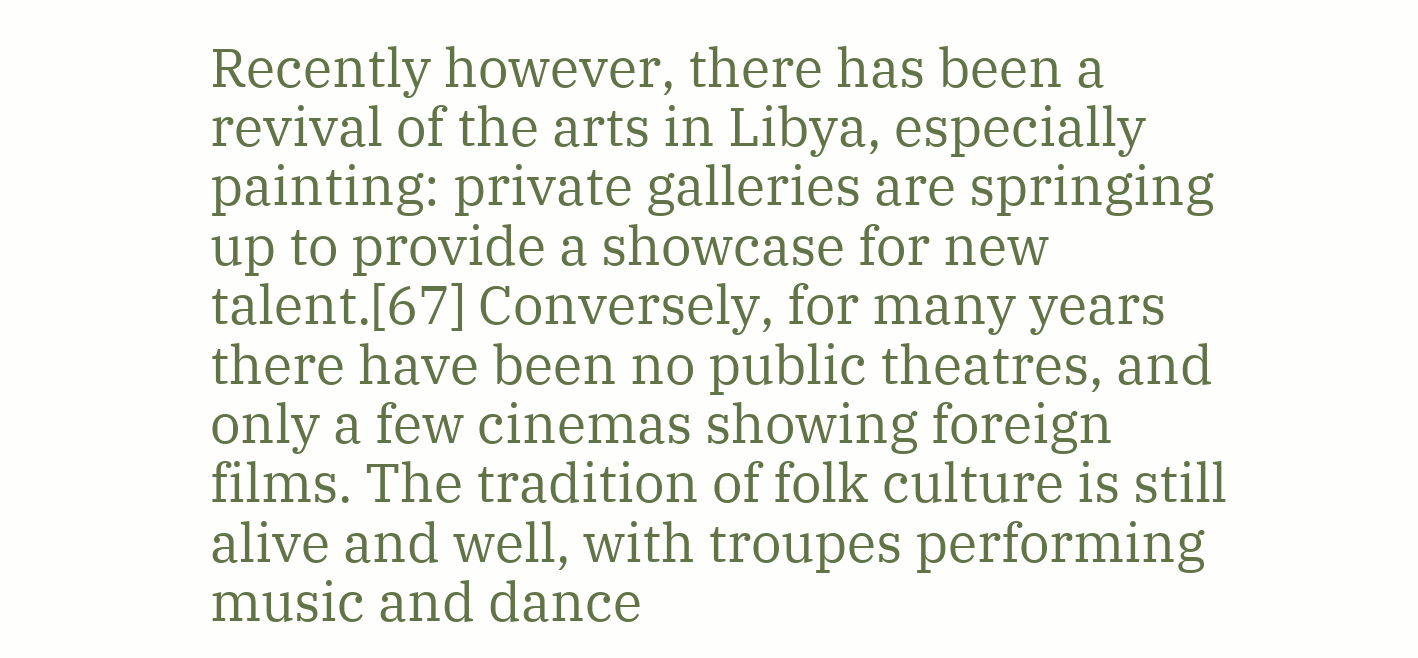Recently however, there has been a revival of the arts in Libya, especially painting: private galleries are springing up to provide a showcase for new talent.[67] Conversely, for many years there have been no public theatres, and only a few cinemas showing foreign films. The tradition of folk culture is still alive and well, with troupes performing music and dance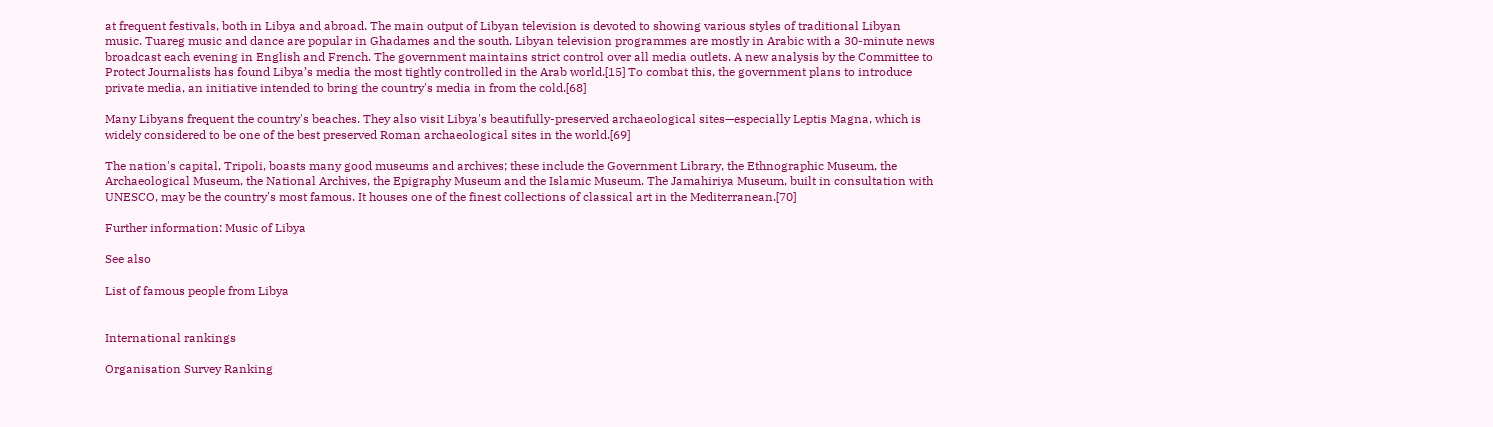at frequent festivals, both in Libya and abroad. The main output of Libyan television is devoted to showing various styles of traditional Libyan music. Tuareg music and dance are popular in Ghadames and the south. Libyan television programmes are mostly in Arabic with a 30-minute news broadcast each evening in English and French. The government maintains strict control over all media outlets. A new analysis by the Committee to Protect Journalists has found Libya’s media the most tightly controlled in the Arab world.[15] To combat this, the government plans to introduce private media, an initiative intended to bring the country's media in from the cold.[68]

Many Libyans frequent the country's beaches. They also visit Libya's beautifully-preserved archaeological sites—especially Leptis Magna, which is widely considered to be one of the best preserved Roman archaeological sites in the world.[69]

The nation's capital, Tripoli, boasts many good museums and archives; these include the Government Library, the Ethnographic Museum, the Archaeological Museum, the National Archives, the Epigraphy Museum and the Islamic Museum. The Jamahiriya Museum, built in consultation with UNESCO, may be the country's most famous. It houses one of the finest collections of classical art in the Mediterranean.[70]

Further information: Music of Libya

See also

List of famous people from Libya


International rankings

Organisation Survey Ranking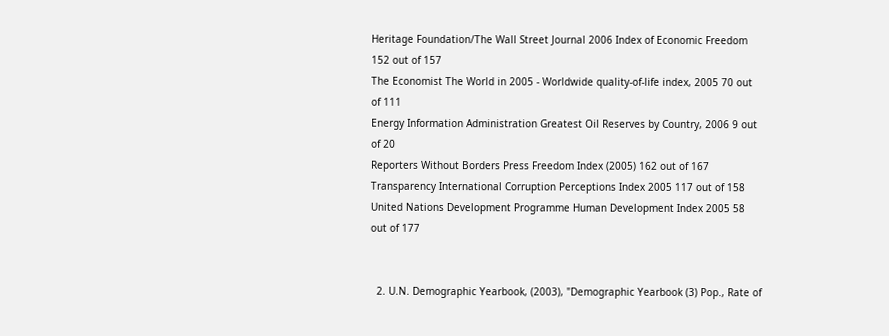Heritage Foundation/The Wall Street Journal 2006 Index of Economic Freedom 152 out of 157
The Economist The World in 2005 - Worldwide quality-of-life index, 2005 70 out of 111
Energy Information Administration Greatest Oil Reserves by Country, 2006 9 out of 20
Reporters Without Borders Press Freedom Index (2005) 162 out of 167
Transparency International Corruption Perceptions Index 2005 117 out of 158
United Nations Development Programme Human Development Index 2005 58 out of 177


  2. U.N. Demographic Yearbook, (2003), "Demographic Yearbook (3) Pop., Rate of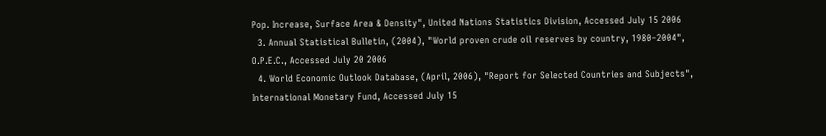Pop. Increase, Surface Area & Density", United Nations Statistics Division, Accessed July 15 2006
  3. Annual Statistical Bulletin, (2004), "World proven crude oil reserves by country, 1980–2004", O.P.E.C., Accessed July 20 2006
  4. World Economic Outlook Database, (April, 2006), "Report for Selected Countries and Subjects", International Monetary Fund, Accessed July 15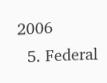2006
  5. Federal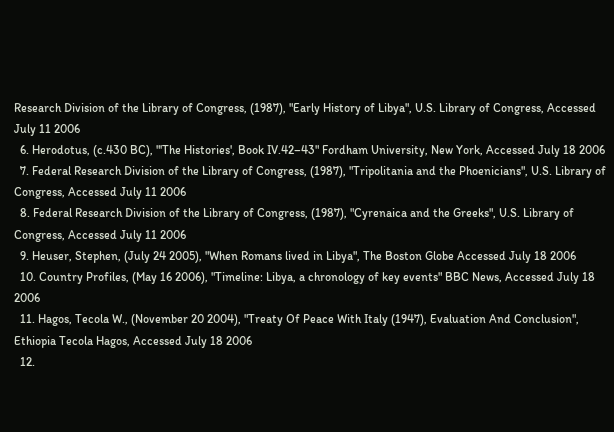Research Division of the Library of Congress, (1987), "Early History of Libya", U.S. Library of Congress, Accessed July 11 2006
  6. Herodotus, (c.430 BC), "'The Histories', Book IV.42–43" Fordham University, New York, Accessed July 18 2006
  7. Federal Research Division of the Library of Congress, (1987), "Tripolitania and the Phoenicians", U.S. Library of Congress, Accessed July 11 2006
  8. Federal Research Division of the Library of Congress, (1987), "Cyrenaica and the Greeks", U.S. Library of Congress, Accessed July 11 2006
  9. Heuser, Stephen, (July 24 2005), "When Romans lived in Libya", The Boston Globe Accessed July 18 2006
  10. Country Profiles, (May 16 2006), "Timeline: Libya, a chronology of key events" BBC News, Accessed July 18 2006
  11. Hagos, Tecola W., (November 20 2004), "Treaty Of Peace With Italy (1947), Evaluation And Conclusion", Ethiopia Tecola Hagos, Accessed July 18 2006
  12.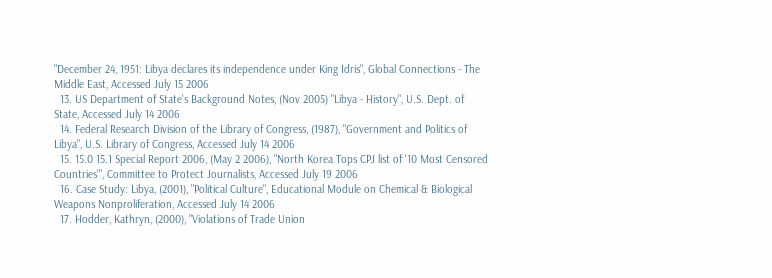"December 24, 1951: Libya declares its independence under King Idris", Global Connections - The Middle East, Accessed July 15 2006
  13. US Department of State's Background Notes, (Nov 2005) "Libya - History", U.S. Dept. of State, Accessed July 14 2006
  14. Federal Research Division of the Library of Congress, (1987), "Government and Politics of Libya", U.S. Library of Congress, Accessed July 14 2006
  15. 15.0 15.1 Special Report 2006, (May 2 2006), "North Korea Tops CPJ list of '10 Most Censored Countries'", Committee to Protect Journalists, Accessed July 19 2006
  16. Case Study: Libya, (2001), "Political Culture", Educational Module on Chemical & Biological Weapons Nonproliferation, Accessed July 14 2006
  17. Hodder, Kathryn, (2000), "Violations of Trade Union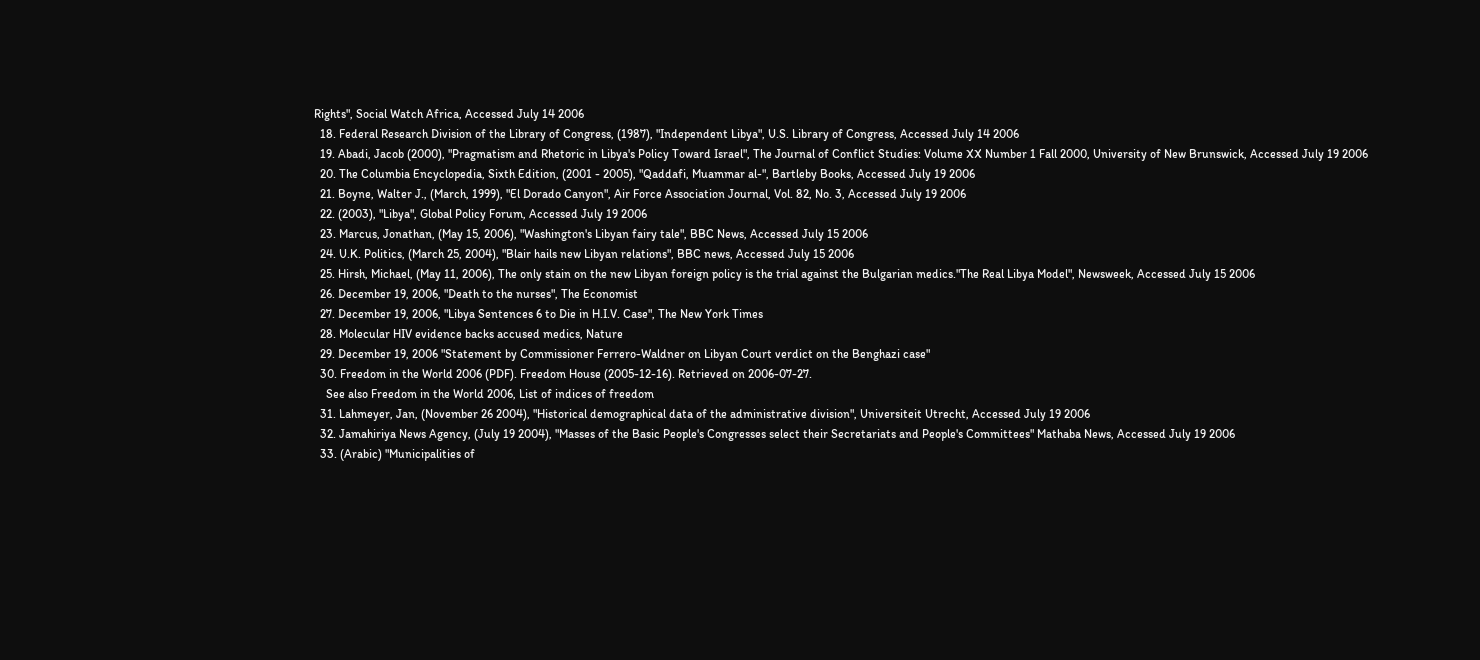Rights", Social Watch Africa, Accessed July 14 2006
  18. Federal Research Division of the Library of Congress, (1987), "Independent Libya", U.S. Library of Congress, Accessed July 14 2006
  19. Abadi, Jacob (2000), "Pragmatism and Rhetoric in Libya's Policy Toward Israel", The Journal of Conflict Studies: Volume XX Number 1 Fall 2000, University of New Brunswick, Accessed July 19 2006
  20. The Columbia Encyclopedia, Sixth Edition, (2001 - 2005), "Qaddafi, Muammar al-", Bartleby Books, Accessed July 19 2006
  21. Boyne, Walter J., (March, 1999), "El Dorado Canyon", Air Force Association Journal, Vol. 82, No. 3, Accessed July 19 2006
  22. (2003), "Libya", Global Policy Forum, Accessed July 19 2006
  23. Marcus, Jonathan, (May 15, 2006), "Washington's Libyan fairy tale", BBC News, Accessed July 15 2006
  24. U.K. Politics, (March 25, 2004), "Blair hails new Libyan relations", BBC news, Accessed July 15 2006
  25. Hirsh, Michael, (May 11, 2006), The only stain on the new Libyan foreign policy is the trial against the Bulgarian medics."The Real Libya Model", Newsweek, Accessed July 15 2006
  26. December 19, 2006, "Death to the nurses", The Economist
  27. December 19, 2006, "Libya Sentences 6 to Die in H.I.V. Case", The New York Times
  28. Molecular HIV evidence backs accused medics, Nature
  29. December 19, 2006 "Statement by Commissioner Ferrero-Waldner on Libyan Court verdict on the Benghazi case"
  30. Freedom in the World 2006 (PDF). Freedom House (2005-12-16). Retrieved on 2006-07-27.
    See also Freedom in the World 2006, List of indices of freedom
  31. Lahmeyer, Jan, (November 26 2004), "Historical demographical data of the administrative division", Universiteit Utrecht, Accessed July 19 2006
  32. Jamahiriya News Agency, (July 19 2004), "Masses of the Basic People's Congresses select their Secretariats and People's Committees" Mathaba News, Accessed July 19 2006
  33. (Arabic) "Municipalities of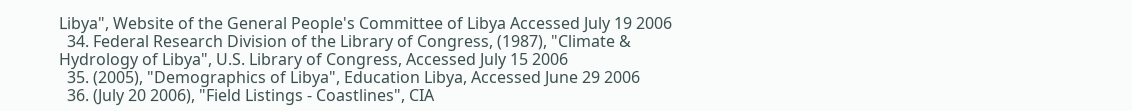Libya", Website of the General People's Committee of Libya Accessed July 19 2006
  34. Federal Research Division of the Library of Congress, (1987), "Climate & Hydrology of Libya", U.S. Library of Congress, Accessed July 15 2006
  35. (2005), "Demographics of Libya", Education Libya, Accessed June 29 2006
  36. (July 20 2006), "Field Listings - Coastlines", CIA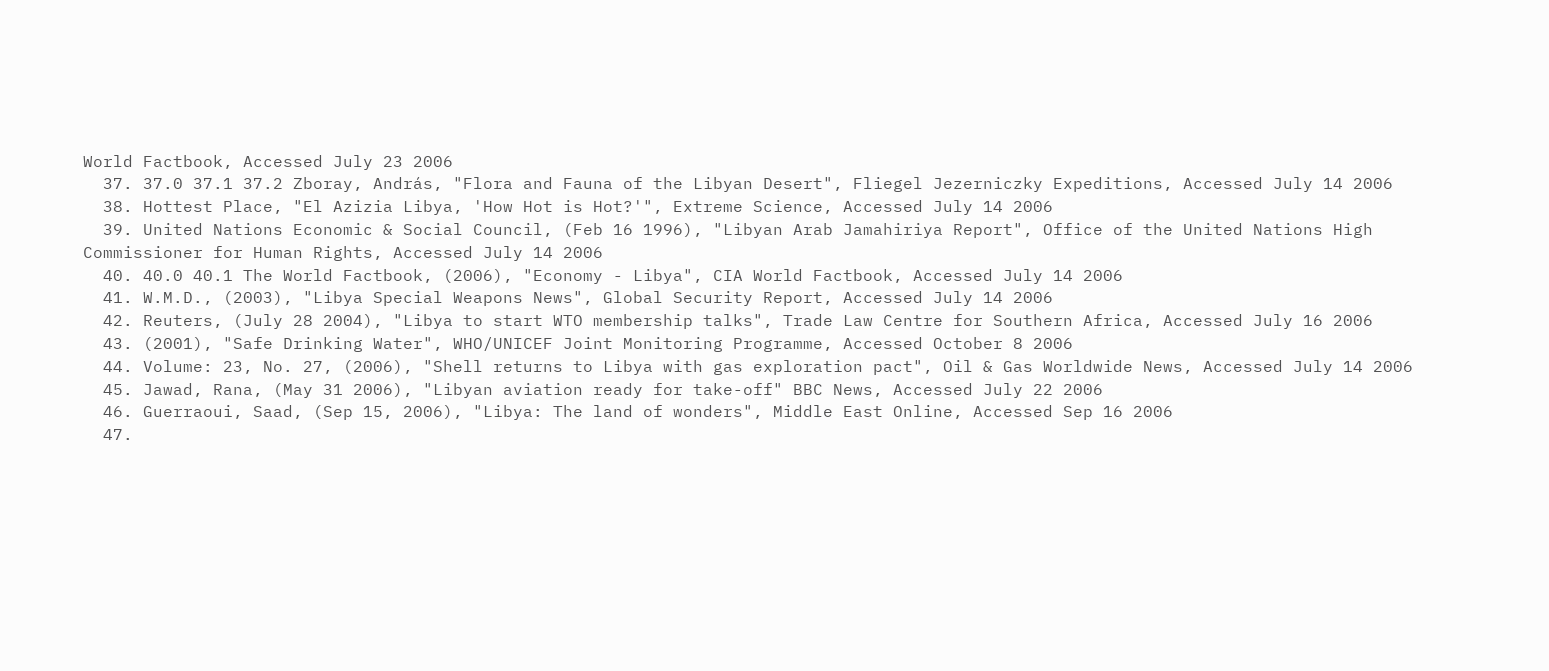World Factbook, Accessed July 23 2006
  37. 37.0 37.1 37.2 Zboray, András, "Flora and Fauna of the Libyan Desert", Fliegel Jezerniczky Expeditions, Accessed July 14 2006
  38. Hottest Place, "El Azizia Libya, 'How Hot is Hot?'", Extreme Science, Accessed July 14 2006
  39. United Nations Economic & Social Council, (Feb 16 1996), "Libyan Arab Jamahiriya Report", Office of the United Nations High Commissioner for Human Rights, Accessed July 14 2006
  40. 40.0 40.1 The World Factbook, (2006), "Economy - Libya", CIA World Factbook, Accessed July 14 2006
  41. W.M.D., (2003), "Libya Special Weapons News", Global Security Report, Accessed July 14 2006
  42. Reuters, (July 28 2004), "Libya to start WTO membership talks", Trade Law Centre for Southern Africa, Accessed July 16 2006
  43. (2001), "Safe Drinking Water", WHO/UNICEF Joint Monitoring Programme, Accessed October 8 2006
  44. Volume: 23, No. 27, (2006), "Shell returns to Libya with gas exploration pact", Oil & Gas Worldwide News, Accessed July 14 2006
  45. Jawad, Rana, (May 31 2006), "Libyan aviation ready for take-off" BBC News, Accessed July 22 2006
  46. Guerraoui, Saad, (Sep 15, 2006), "Libya: The land of wonders", Middle East Online, Accessed Sep 16 2006
  47.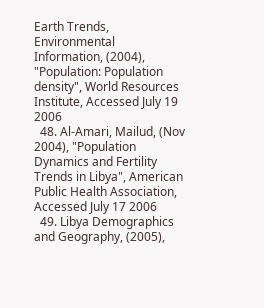Earth Trends, Environmental Information, (2004), "Population: Population density", World Resources Institute, Accessed July 19 2006
  48. Al-Amari, Mailud, (Nov 2004), "Population Dynamics and Fertility Trends in Libya", American Public Health Association, Accessed July 17 2006
  49. Libya Demographics and Geography, (2005),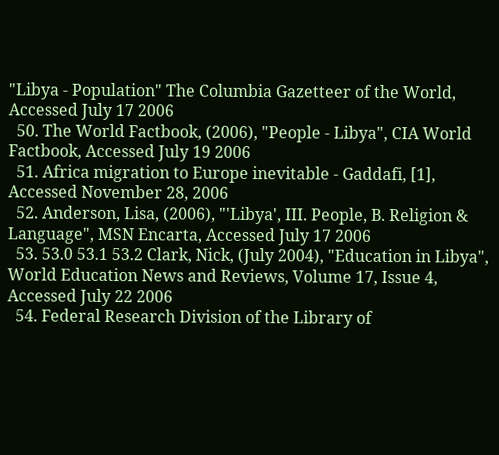"Libya - Population" The Columbia Gazetteer of the World, Accessed July 17 2006
  50. The World Factbook, (2006), "People - Libya", CIA World Factbook, Accessed July 19 2006
  51. Africa migration to Europe inevitable - Gaddafi, [1], Accessed November 28, 2006
  52. Anderson, Lisa, (2006), "'Libya', III. People, B. Religion & Language", MSN Encarta, Accessed July 17 2006
  53. 53.0 53.1 53.2 Clark, Nick, (July 2004), "Education in Libya", World Education News and Reviews, Volume 17, Issue 4, Accessed July 22 2006
  54. Federal Research Division of the Library of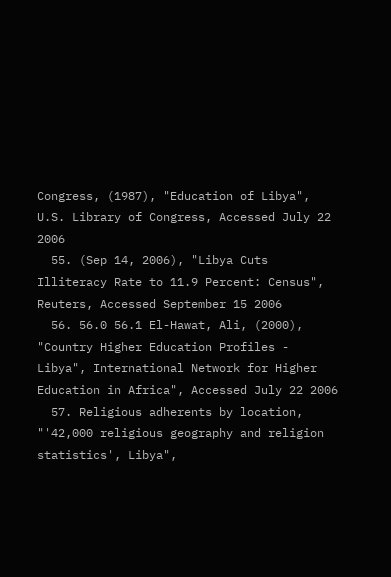Congress, (1987), "Education of Libya", U.S. Library of Congress, Accessed July 22 2006
  55. (Sep 14, 2006), "Libya Cuts Illiteracy Rate to 11.9 Percent: Census", Reuters, Accessed September 15 2006
  56. 56.0 56.1 El-Hawat, Ali, (2000), "Country Higher Education Profiles - Libya", International Network for Higher Education in Africa", Accessed July 22 2006
  57. Religious adherents by location, "'42,000 religious geography and religion statistics', Libya",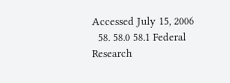Accessed July 15, 2006
  58. 58.0 58.1 Federal Research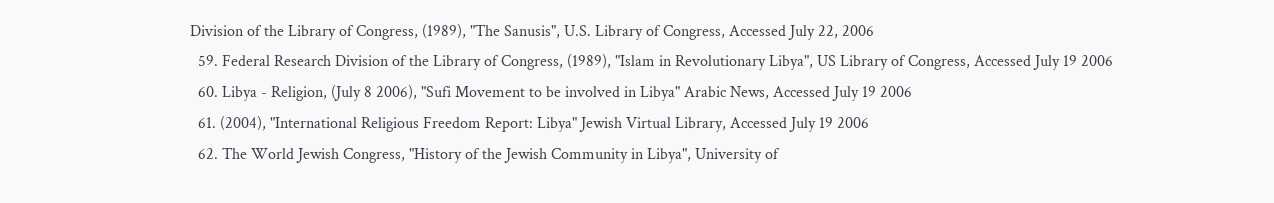Division of the Library of Congress, (1989), "The Sanusis", U.S. Library of Congress, Accessed July 22, 2006
  59. Federal Research Division of the Library of Congress, (1989), "Islam in Revolutionary Libya", US Library of Congress, Accessed July 19 2006
  60. Libya - Religion, (July 8 2006), "Sufi Movement to be involved in Libya" Arabic News, Accessed July 19 2006
  61. (2004), "International Religious Freedom Report: Libya" Jewish Virtual Library, Accessed July 19 2006
  62. The World Jewish Congress, "History of the Jewish Community in Libya", University of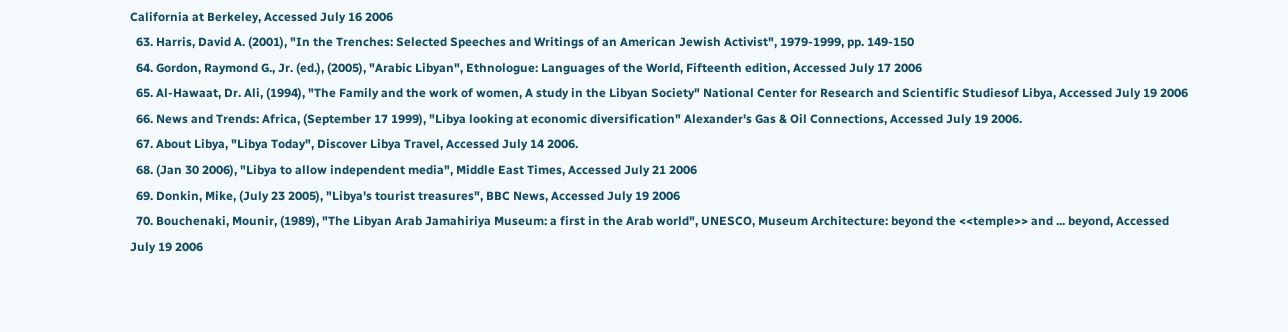California at Berkeley, Accessed July 16 2006
  63. Harris, David A. (2001), "In the Trenches: Selected Speeches and Writings of an American Jewish Activist", 1979-1999, pp. 149-150
  64. Gordon, Raymond G., Jr. (ed.), (2005), "Arabic Libyan", Ethnologue: Languages of the World, Fifteenth edition, Accessed July 17 2006
  65. Al-Hawaat, Dr. Ali, (1994), "The Family and the work of women, A study in the Libyan Society" National Center for Research and Scientific Studiesof Libya, Accessed July 19 2006
  66. News and Trends: Africa, (September 17 1999), "Libya looking at economic diversification" Alexander's Gas & Oil Connections, Accessed July 19 2006.
  67. About Libya, "Libya Today", Discover Libya Travel, Accessed July 14 2006.
  68. (Jan 30 2006), "Libya to allow independent media", Middle East Times, Accessed July 21 2006
  69. Donkin, Mike, (July 23 2005), "Libya's tourist treasures", BBC News, Accessed July 19 2006
  70. Bouchenaki, Mounir, (1989), "The Libyan Arab Jamahiriya Museum: a first in the Arab world", UNESCO, Museum Architecture: beyond the <<temple>> and ... beyond, Accessed July 19 2006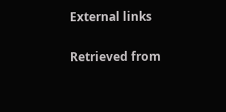External links

Retrieved from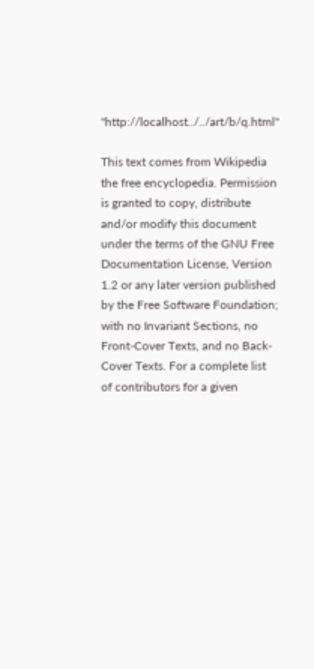"http://localhost../../art/b/q.html"

This text comes from Wikipedia the free encyclopedia. Permission is granted to copy, distribute and/or modify this document under the terms of the GNU Free Documentation License, Version 1.2 or any later version published by the Free Software Foundation; with no Invariant Sections, no Front-Cover Texts, and no Back-Cover Texts. For a complete list of contributors for a given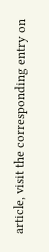article, visit the corresponding entry on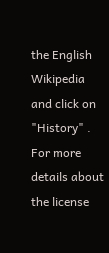the English Wikipedia and click on "History" . For more details about the license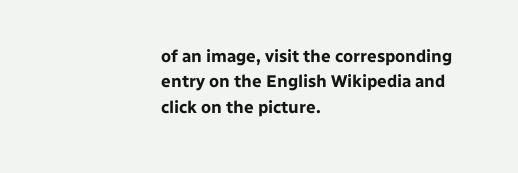of an image, visit the corresponding entry on the English Wikipedia and click on the picture.